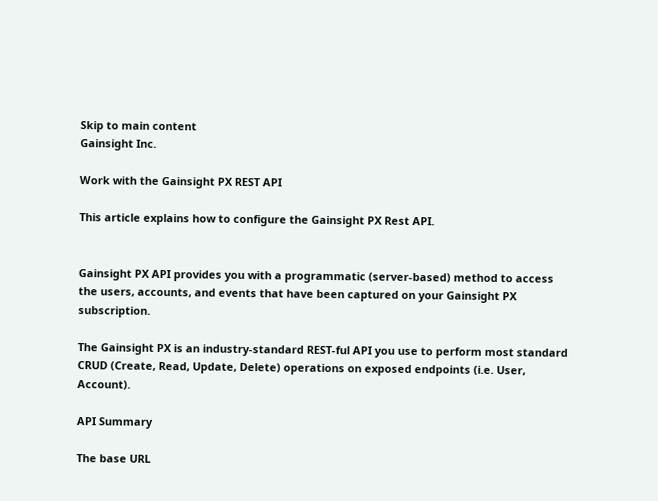Skip to main content
Gainsight Inc.

Work with the Gainsight PX REST API

This article explains how to configure the Gainsight PX Rest API.


Gainsight PX API provides you with a programmatic (server-based) method to access the users, accounts, and events that have been captured on your Gainsight PX subscription.

The Gainsight PX is an industry-standard REST-ful API you use to perform most standard CRUD (Create, Read, Update, Delete) operations on exposed endpoints (i.e. User, Account).

API Summary

The base URL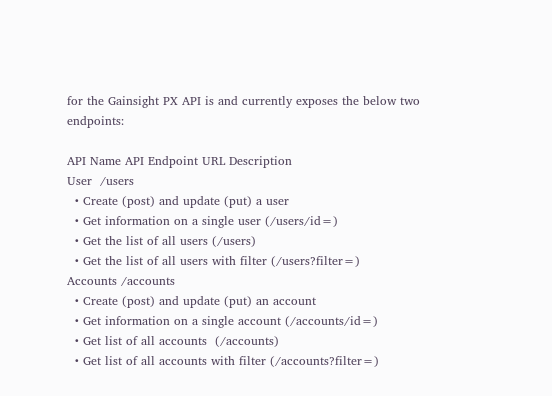for the Gainsight PX API is and currently exposes the below two endpoints:

API Name API Endpoint URL Description
User  /users
  • Create (post) and update (put) a user
  • Get information on a single user (/users/id=)
  • Get the list of all users (/users)
  • Get the list of all users with filter (/users?filter=)
Accounts /accounts
  • Create (post) and update (put) an account
  • Get information on a single account (/accounts/id=)
  • Get list of all accounts  (/accounts)
  • Get list of all accounts with filter (/accounts?filter=)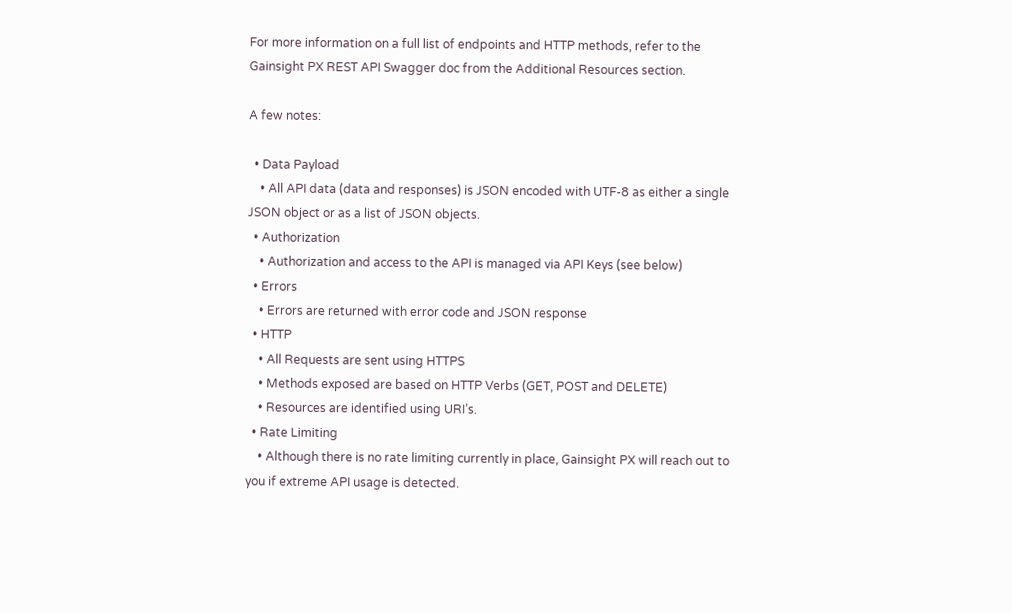For more information on a full list of endpoints and HTTP methods, refer to the  Gainsight PX REST API Swagger doc from the Additional Resources section.

A few notes:

  • Data Payload
    • All API data (data and responses) is JSON encoded with UTF-8 as either a single JSON object or as a list of JSON objects.
  • Authorization
    • Authorization and access to the API is managed via API Keys (see below)
  • Errors
    • Errors are returned with error code and JSON response
  • HTTP
    • All Requests are sent using HTTPS
    • Methods exposed are based on HTTP Verbs (GET, POST and DELETE)
    • Resources are identified using URI’s.
  • Rate Limiting
    • Although there is no rate limiting currently in place, Gainsight PX will reach out to you if extreme API usage is detected.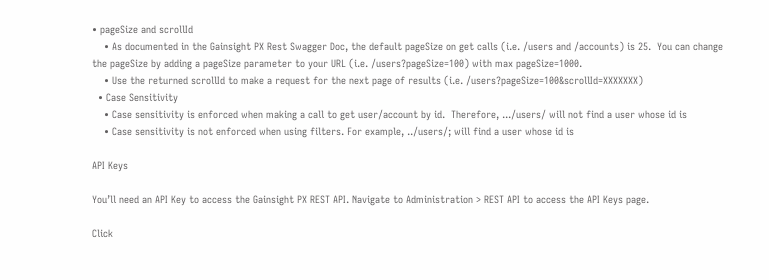• pageSize and scrollId
    • As documented in the Gainsight PX Rest Swagger Doc, the default pageSize on get calls (i.e. /users and /accounts) is 25.  You can change the pageSize by adding a pageSize parameter to your URL (i.e. /users?pageSize=100) with max pageSize=1000.
    • Use the returned scrollId to make a request for the next page of results (i.e. /users?pageSize=100&scrollId=XXXXXXX)
  • Case Sensitivity
    • Case sensitivity is enforced when making a call to get user/account by id.  Therefore, .../users/ will not find a user whose id is
    • Case sensitivity is not enforced when using filters. For example, ../users/; will find a user whose id is

API Keys

You’ll need an API Key to access the Gainsight PX REST API. Navigate to Administration > REST API to access the API Keys page.

Click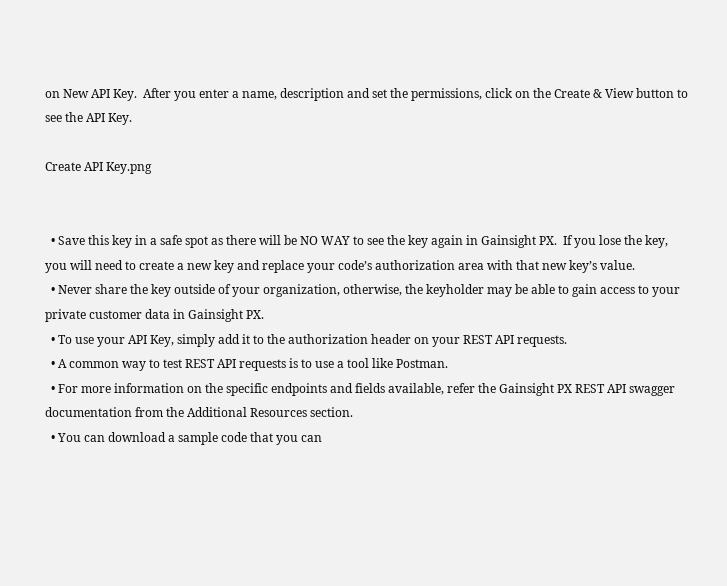on New API Key.  After you enter a name, description and set the permissions, click on the Create & View button to see the API Key.

Create API Key.png


  • Save this key in a safe spot as there will be NO WAY to see the key again in Gainsight PX.  If you lose the key, you will need to create a new key and replace your code’s authorization area with that new key’s value.
  • Never share the key outside of your organization, otherwise, the keyholder may be able to gain access to your private customer data in Gainsight PX.
  • To use your API Key, simply add it to the authorization header on your REST API requests.
  • A common way to test REST API requests is to use a tool like Postman.
  • For more information on the specific endpoints and fields available, refer the Gainsight PX REST API swagger documentation from the Additional Resources section.
  • You can download a sample code that you can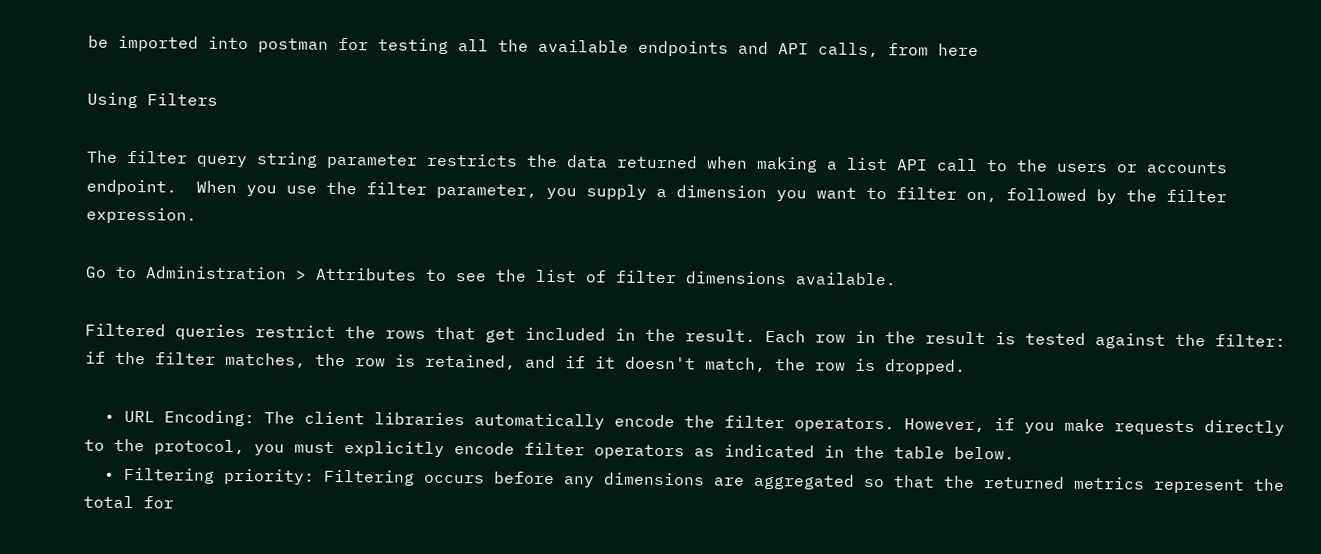be imported into postman for testing all the available endpoints and API calls, from here

Using Filters

The filter query string parameter restricts the data returned when making a list API call to the users or accounts endpoint.  When you use the filter parameter, you supply a dimension you want to filter on, followed by the filter expression.

Go to Administration > Attributes to see the list of filter dimensions available.

Filtered queries restrict the rows that get included in the result. Each row in the result is tested against the filter: if the filter matches, the row is retained, and if it doesn't match, the row is dropped.

  • URL Encoding: The client libraries automatically encode the filter operators. However, if you make requests directly to the protocol, you must explicitly encode filter operators as indicated in the table below.
  • Filtering priority: Filtering occurs before any dimensions are aggregated so that the returned metrics represent the total for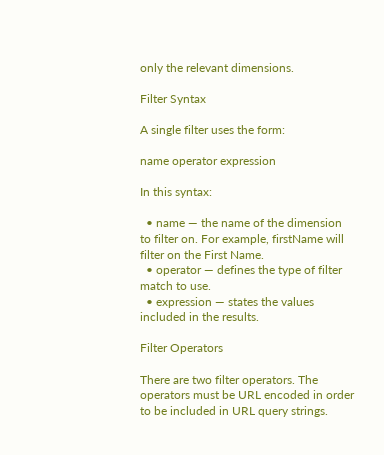only the relevant dimensions.

Filter Syntax

A single filter uses the form:

name operator expression

In this syntax:

  • name — the name of the dimension to filter on. For example, firstName will filter on the First Name.
  • operator — defines the type of filter match to use.
  • expression — states the values included in the results.

Filter Operators

There are two filter operators. The operators must be URL encoded in order to be included in URL query strings.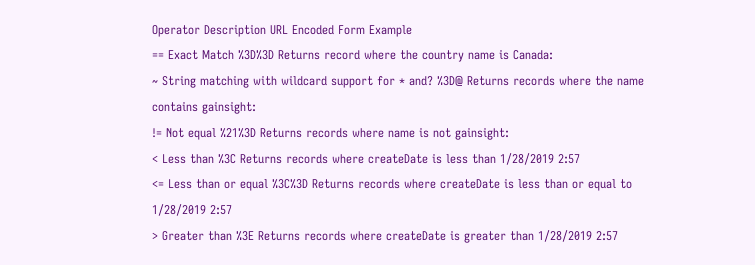Operator Description URL Encoded Form Example
== Exact Match %3D%3D Returns record where the country name is Canada:
~ String matching with wildcard support for * and? %3D@ Returns records where the name contains gainsight:
!= Not equal %21%3D Returns records where name is not gainsight:
< Less than %3C Returns records where createDate is less than 1/28/2019 2:57
<= Less than or equal %3C%3D Returns records where createDate is less than or equal to 1/28/2019 2:57
> Greater than %3E Returns records where createDate is greater than 1/28/2019 2:57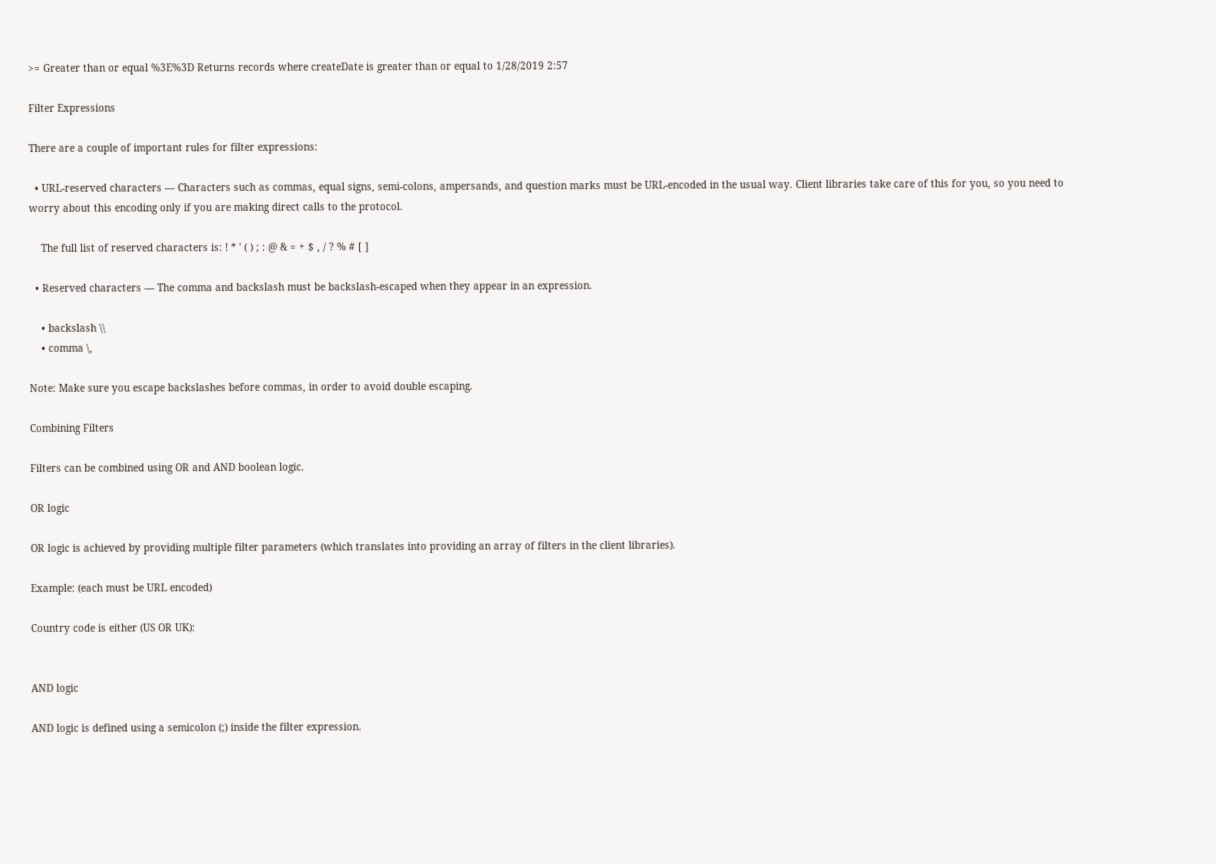>= Greater than or equal %3E%3D Returns records where createDate is greater than or equal to 1/28/2019 2:57

Filter Expressions

There are a couple of important rules for filter expressions:

  • URL-reserved characters — Characters such as commas, equal signs, semi-colons, ampersands, and question marks must be URL-encoded in the usual way. Client libraries take care of this for you, so you need to worry about this encoding only if you are making direct calls to the protocol.

    The full list of reserved characters is: ! * ' ( ) ; : @ & = + $ , / ? % # [ ]

  • Reserved characters — The comma and backslash must be backslash-escaped when they appear in an expression.

    • backslash \\
    • comma \,

Note: Make sure you escape backslashes before commas, in order to avoid double escaping.

Combining Filters

Filters can be combined using OR and AND boolean logic.

OR logic

OR logic is achieved by providing multiple filter parameters (which translates into providing an array of filters in the client libraries).

Example: (each must be URL encoded)

Country code is either (US OR UK):


AND logic

AND logic is defined using a semicolon (;) inside the filter expression.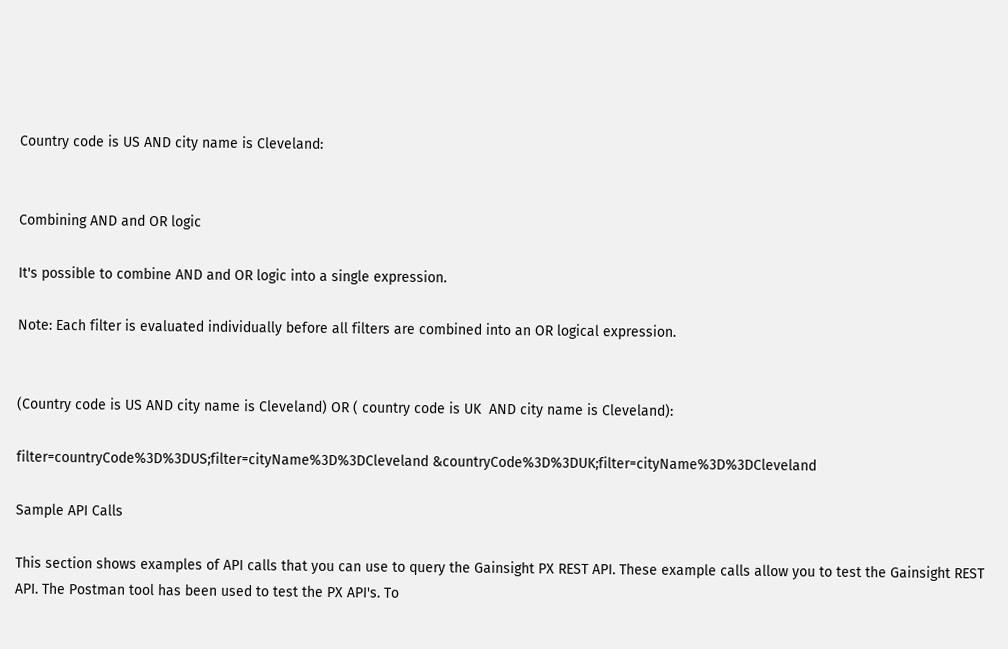Country code is US AND city name is Cleveland:


Combining AND and OR logic

It's possible to combine AND and OR logic into a single expression.

Note: Each filter is evaluated individually before all filters are combined into an OR logical expression.


(Country code is US AND city name is Cleveland) OR ( country code is UK  AND city name is Cleveland):

filter=countryCode%3D%3DUS;filter=cityName%3D%3DCleveland &countryCode%3D%3DUK;filter=cityName%3D%3DCleveland

Sample API Calls

This section shows examples of API calls that you can use to query the Gainsight PX REST API. These example calls allow you to test the Gainsight REST API. The Postman tool has been used to test the PX API's. To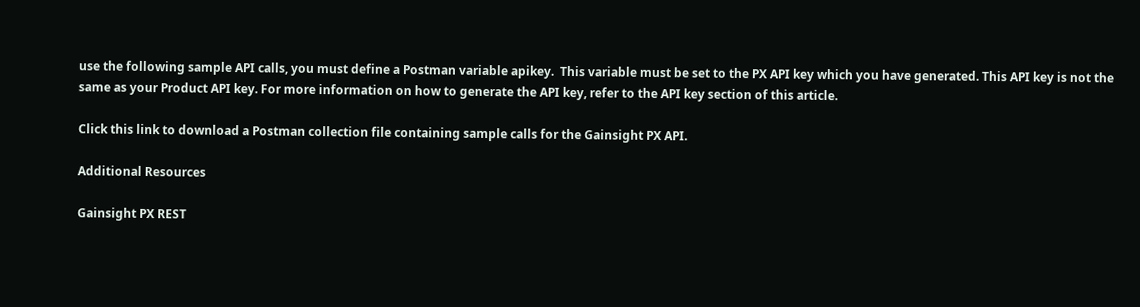use the following sample API calls, you must define a Postman variable apikey.  This variable must be set to the PX API key which you have generated. This API key is not the same as your Product API key. For more information on how to generate the API key, refer to the API key section of this article.

Click this link to download a Postman collection file containing sample calls for the Gainsight PX API.

Additional Resources

Gainsight PX REST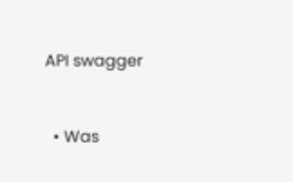API swagger


  • Was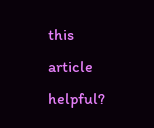this article helpful?